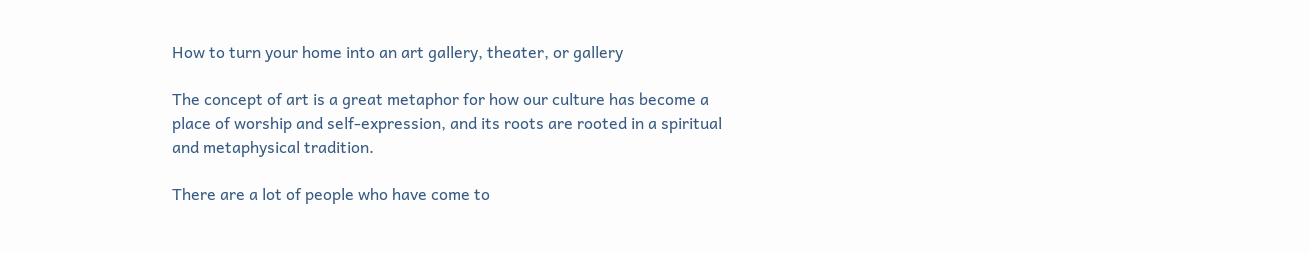How to turn your home into an art gallery, theater, or gallery

The concept of art is a great metaphor for how our culture has become a place of worship and self-expression, and its roots are rooted in a spiritual and metaphysical tradition.

There are a lot of people who have come to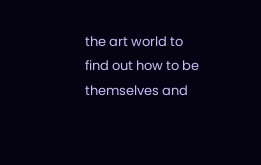the art world to find out how to be themselves and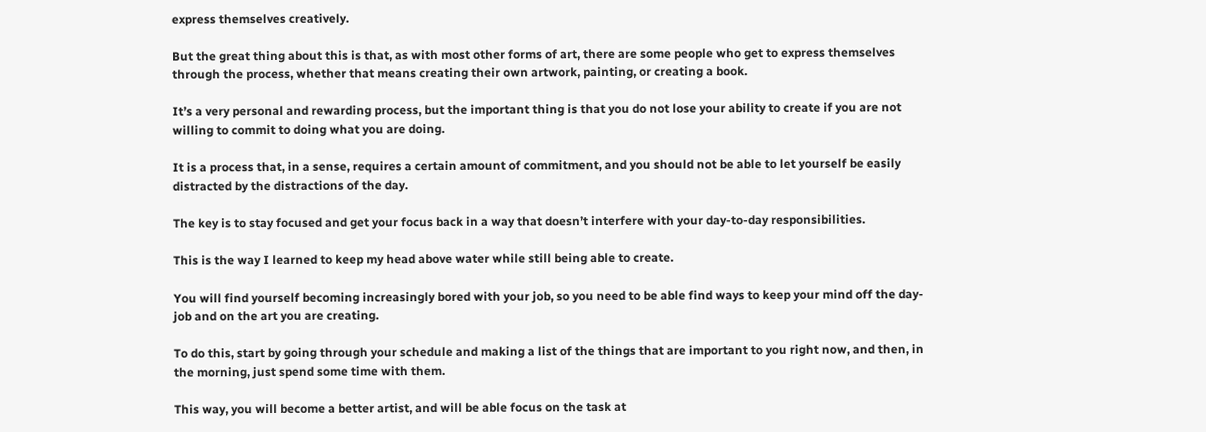express themselves creatively.

But the great thing about this is that, as with most other forms of art, there are some people who get to express themselves through the process, whether that means creating their own artwork, painting, or creating a book.

It’s a very personal and rewarding process, but the important thing is that you do not lose your ability to create if you are not willing to commit to doing what you are doing.

It is a process that, in a sense, requires a certain amount of commitment, and you should not be able to let yourself be easily distracted by the distractions of the day.

The key is to stay focused and get your focus back in a way that doesn’t interfere with your day-to-day responsibilities.

This is the way I learned to keep my head above water while still being able to create.

You will find yourself becoming increasingly bored with your job, so you need to be able find ways to keep your mind off the day-job and on the art you are creating.

To do this, start by going through your schedule and making a list of the things that are important to you right now, and then, in the morning, just spend some time with them.

This way, you will become a better artist, and will be able focus on the task at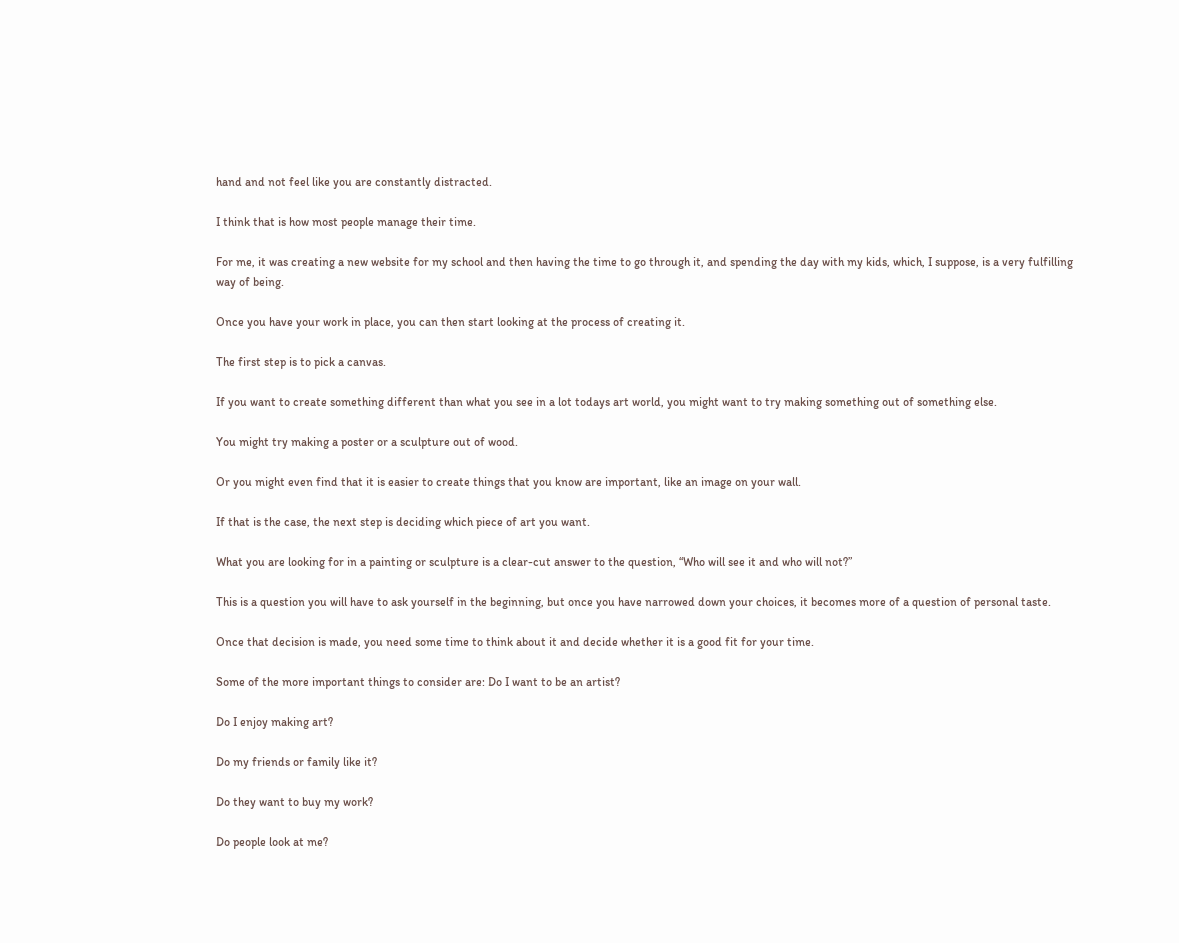hand and not feel like you are constantly distracted.

I think that is how most people manage their time.

For me, it was creating a new website for my school and then having the time to go through it, and spending the day with my kids, which, I suppose, is a very fulfilling way of being.

Once you have your work in place, you can then start looking at the process of creating it.

The first step is to pick a canvas.

If you want to create something different than what you see in a lot todays art world, you might want to try making something out of something else.

You might try making a poster or a sculpture out of wood.

Or you might even find that it is easier to create things that you know are important, like an image on your wall.

If that is the case, the next step is deciding which piece of art you want.

What you are looking for in a painting or sculpture is a clear-cut answer to the question, “Who will see it and who will not?”

This is a question you will have to ask yourself in the beginning, but once you have narrowed down your choices, it becomes more of a question of personal taste.

Once that decision is made, you need some time to think about it and decide whether it is a good fit for your time.

Some of the more important things to consider are: Do I want to be an artist?

Do I enjoy making art?

Do my friends or family like it?

Do they want to buy my work?

Do people look at me?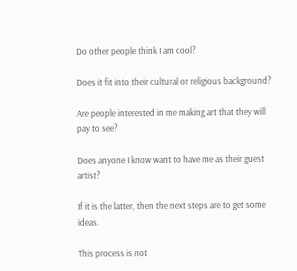Do other people think I am cool?

Does it fit into their cultural or religious background?

Are people interested in me making art that they will pay to see?

Does anyone I know want to have me as their guest artist?

If it is the latter, then the next steps are to get some ideas.

This process is not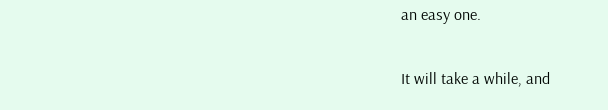an easy one.

It will take a while, and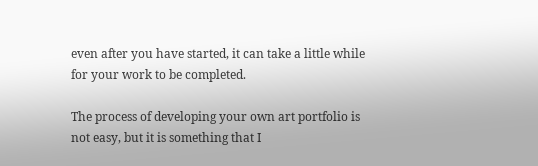even after you have started, it can take a little while for your work to be completed.

The process of developing your own art portfolio is not easy, but it is something that I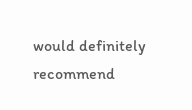would definitely recommend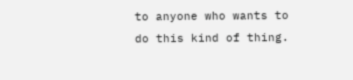to anyone who wants to do this kind of thing.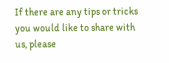If there are any tips or tricks you would like to share with us, please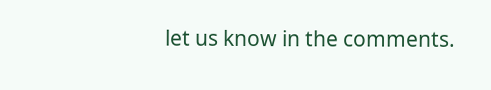let us know in the comments.